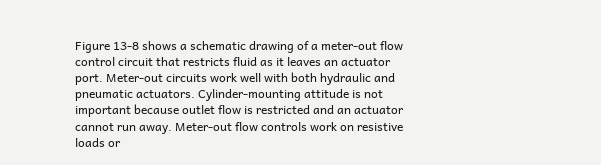Figure 13-8 shows a schematic drawing of a meter-out flow control circuit that restricts fluid as it leaves an actuator port. Meter-out circuits work well with both hydraulic and pneumatic actuators. Cylinder-mounting attitude is not important because outlet flow is restricted and an actuator cannot run away. Meter-out flow controls work on resistive loads or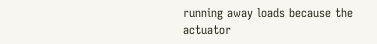running away loads because the actuator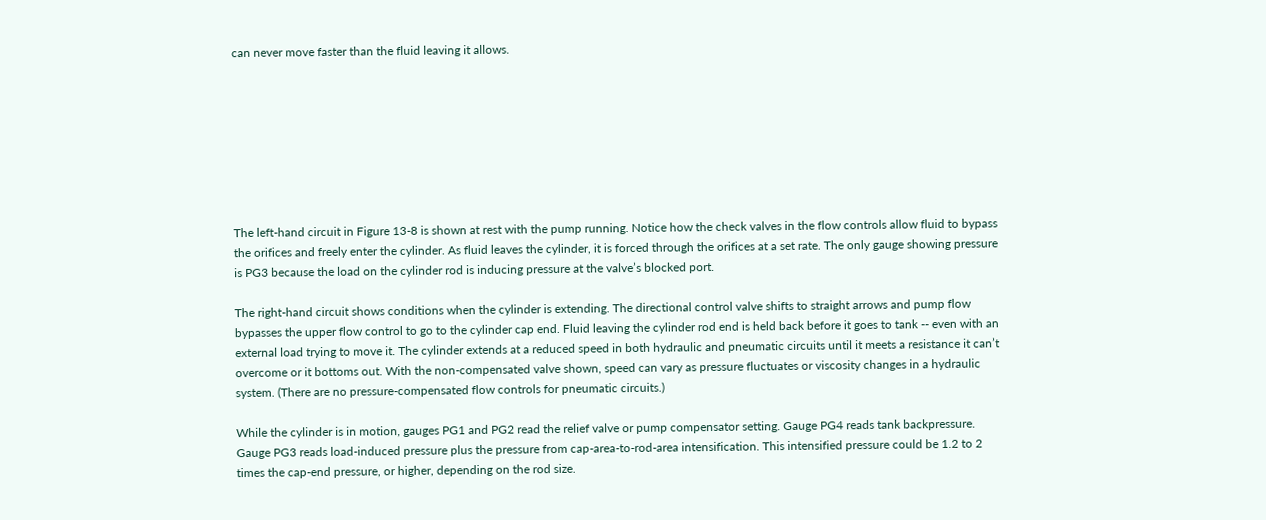can never move faster than the fluid leaving it allows.








The left-hand circuit in Figure 13-8 is shown at rest with the pump running. Notice how the check valves in the flow controls allow fluid to bypass the orifices and freely enter the cylinder. As fluid leaves the cylinder, it is forced through the orifices at a set rate. The only gauge showing pressure is PG3 because the load on the cylinder rod is inducing pressure at the valve’s blocked port.

The right-hand circuit shows conditions when the cylinder is extending. The directional control valve shifts to straight arrows and pump flow bypasses the upper flow control to go to the cylinder cap end. Fluid leaving the cylinder rod end is held back before it goes to tank -- even with an external load trying to move it. The cylinder extends at a reduced speed in both hydraulic and pneumatic circuits until it meets a resistance it can’t overcome or it bottoms out. With the non-compensated valve shown, speed can vary as pressure fluctuates or viscosity changes in a hydraulic system. (There are no pressure-compensated flow controls for pneumatic circuits.)

While the cylinder is in motion, gauges PG1 and PG2 read the relief valve or pump compensator setting. Gauge PG4 reads tank backpressure. Gauge PG3 reads load-induced pressure plus the pressure from cap-area-to-rod-area intensification. This intensified pressure could be 1.2 to 2 times the cap-end pressure, or higher, depending on the rod size.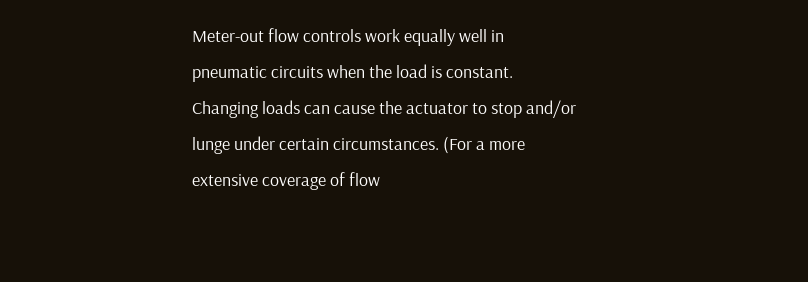Meter-out flow controls work equally well in pneumatic circuits when the load is constant. Changing loads can cause the actuator to stop and/or lunge under certain circumstances. (For a more extensive coverage of flow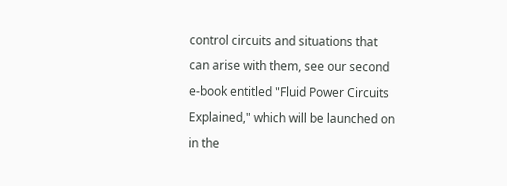control circuits and situations that can arise with them, see our second e-book entitled "Fluid Power Circuits Explained," which will be launched on in the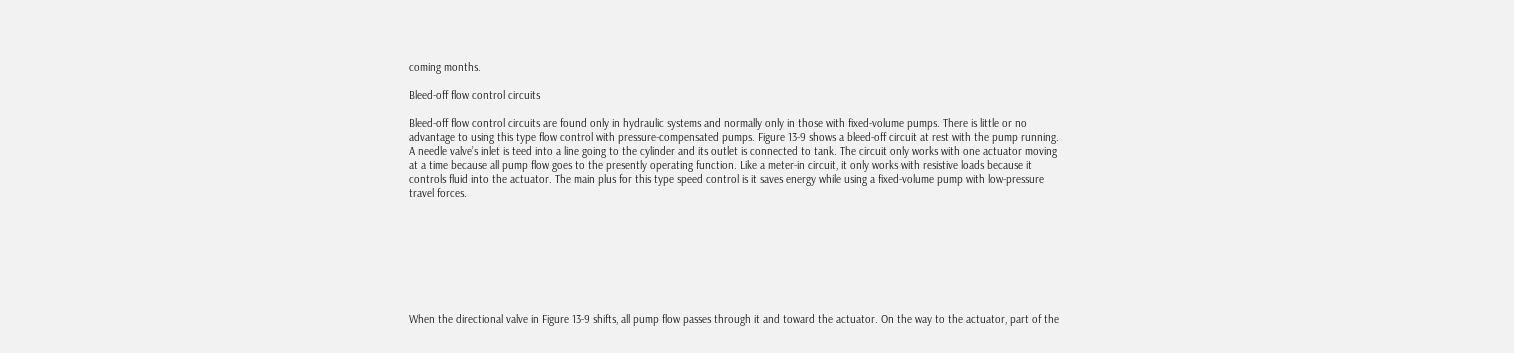coming months.

Bleed-off flow control circuits

Bleed-off flow control circuits are found only in hydraulic systems and normally only in those with fixed-volume pumps. There is little or no advantage to using this type flow control with pressure-compensated pumps. Figure 13-9 shows a bleed-off circuit at rest with the pump running. A needle valve’s inlet is teed into a line going to the cylinder and its outlet is connected to tank. The circuit only works with one actuator moving at a time because all pump flow goes to the presently operating function. Like a meter-in circuit, it only works with resistive loads because it controls fluid into the actuator. The main plus for this type speed control is it saves energy while using a fixed-volume pump with low-pressure travel forces.








When the directional valve in Figure 13-9 shifts, all pump flow passes through it and toward the actuator. On the way to the actuator, part of the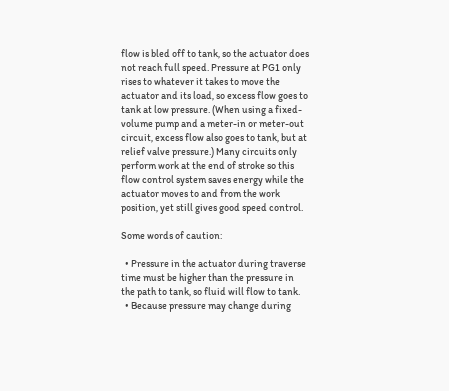flow is bled off to tank, so the actuator does not reach full speed. Pressure at PG1 only rises to whatever it takes to move the actuator and its load, so excess flow goes to tank at low pressure. (When using a fixed-volume pump and a meter-in or meter-out circuit, excess flow also goes to tank, but at relief valve pressure.) Many circuits only perform work at the end of stroke so this flow control system saves energy while the actuator moves to and from the work position, yet still gives good speed control.

Some words of caution:

  • Pressure in the actuator during traverse time must be higher than the pressure in the path to tank, so fluid will flow to tank.
  • Because pressure may change during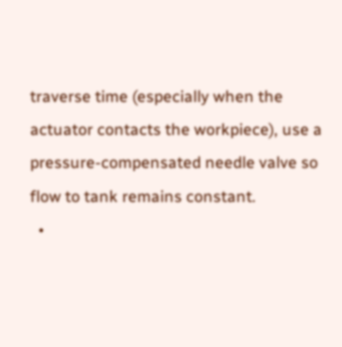traverse time (especially when the actuator contacts the workpiece), use a pressure-compensated needle valve so flow to tank remains constant.
  •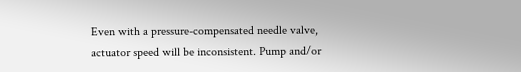Even with a pressure-compensated needle valve, actuator speed will be inconsistent. Pump and/or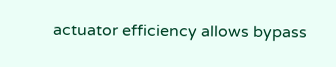actuator efficiency allows bypass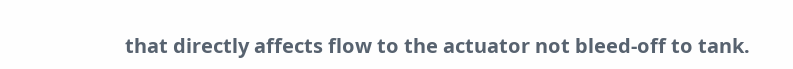that directly affects flow to the actuator not bleed-off to tank.